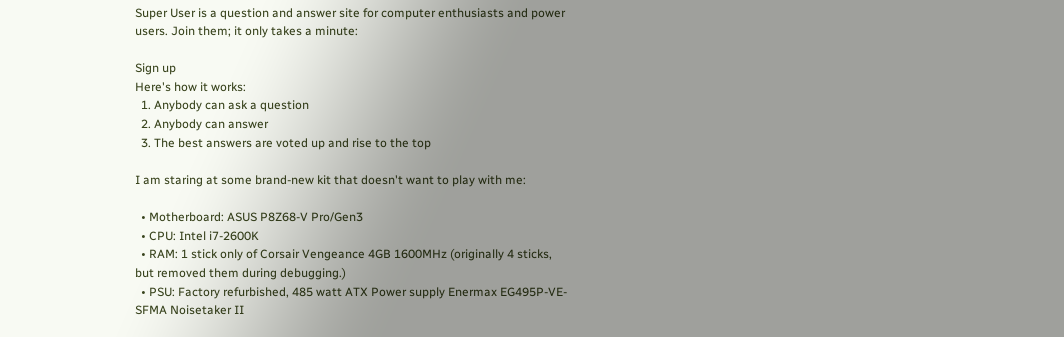Super User is a question and answer site for computer enthusiasts and power users. Join them; it only takes a minute:

Sign up
Here's how it works:
  1. Anybody can ask a question
  2. Anybody can answer
  3. The best answers are voted up and rise to the top

I am staring at some brand-new kit that doesn't want to play with me:

  • Motherboard: ASUS P8Z68-V Pro/Gen3
  • CPU: Intel i7-2600K
  • RAM: 1 stick only of Corsair Vengeance 4GB 1600MHz (originally 4 sticks, but removed them during debugging.)
  • PSU: Factory refurbished, 485 watt ATX Power supply Enermax EG495P-VE-SFMA Noisetaker II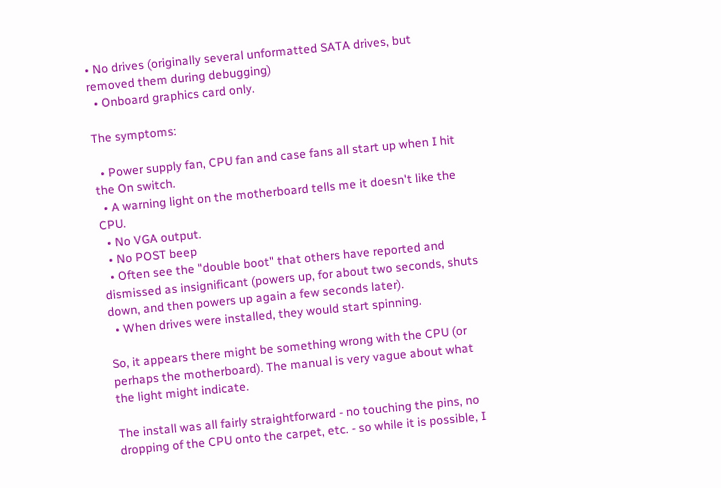• No drives (originally several unformatted SATA drives, but removed them during debugging)
  • Onboard graphics card only.

The symptoms:

  • Power supply fan, CPU fan and case fans all start up when I hit the On switch.
  • A warning light on the motherboard tells me it doesn't like the CPU.
  • No VGA output.
  • No POST beep
  • Often see the "double boot" that others have reported and dismissed as insignificant (powers up, for about two seconds, shuts down, and then powers up again a few seconds later).
  • When drives were installed, they would start spinning.

So, it appears there might be something wrong with the CPU (or perhaps the motherboard). The manual is very vague about what the light might indicate.

The install was all fairly straightforward - no touching the pins, no dropping of the CPU onto the carpet, etc. - so while it is possible, I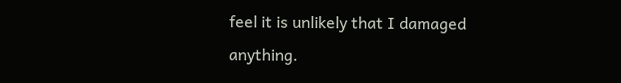feel it is unlikely that I damaged anything.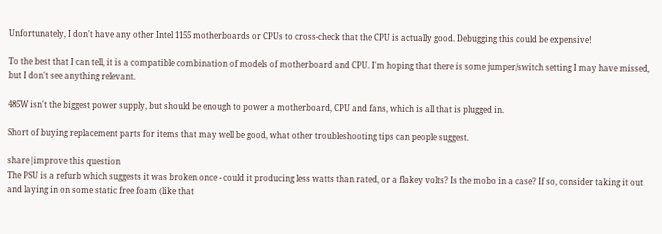Unfortunately, I don't have any other Intel 1155 motherboards or CPUs to cross-check that the CPU is actually good. Debugging this could be expensive!

To the best that I can tell, it is a compatible combination of models of motherboard and CPU. I'm hoping that there is some jumper/switch setting I may have missed, but I don't see anything relevant.

485W isn't the biggest power supply, but should be enough to power a motherboard, CPU and fans, which is all that is plugged in.

Short of buying replacement parts for items that may well be good, what other troubleshooting tips can people suggest.

share|improve this question
The PSU is a refurb which suggests it was broken once - could it producing less watts than rated, or a flakey volts? Is the mobo in a case? If so, consider taking it out and laying in on some static free foam (like that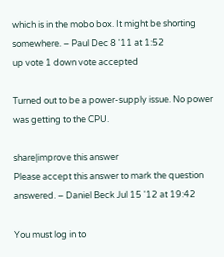which is in the mobo box. It might be shorting somewhere. – Paul Dec 8 '11 at 1:52
up vote 1 down vote accepted

Turned out to be a power-supply issue. No power was getting to the CPU.

share|improve this answer
Please accept this answer to mark the question answered. – Daniel Beck Jul 15 '12 at 19:42

You must log in to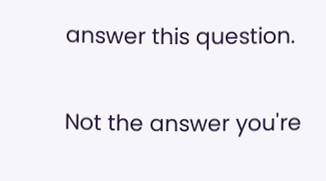answer this question.

Not the answer you're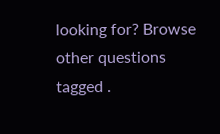looking for? Browse other questions tagged .